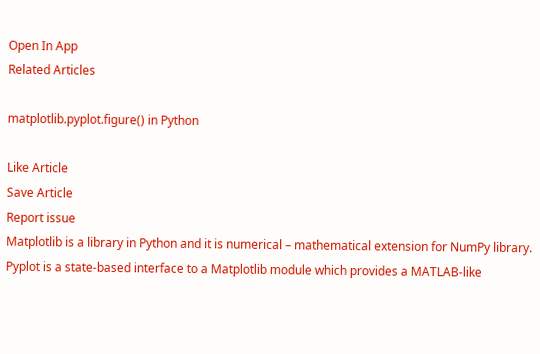Open In App
Related Articles

matplotlib.pyplot.figure() in Python

Like Article
Save Article
Report issue
Matplotlib is a library in Python and it is numerical – mathematical extension for NumPy library. Pyplot is a state-based interface to a Matplotlib module which provides a MATLAB-like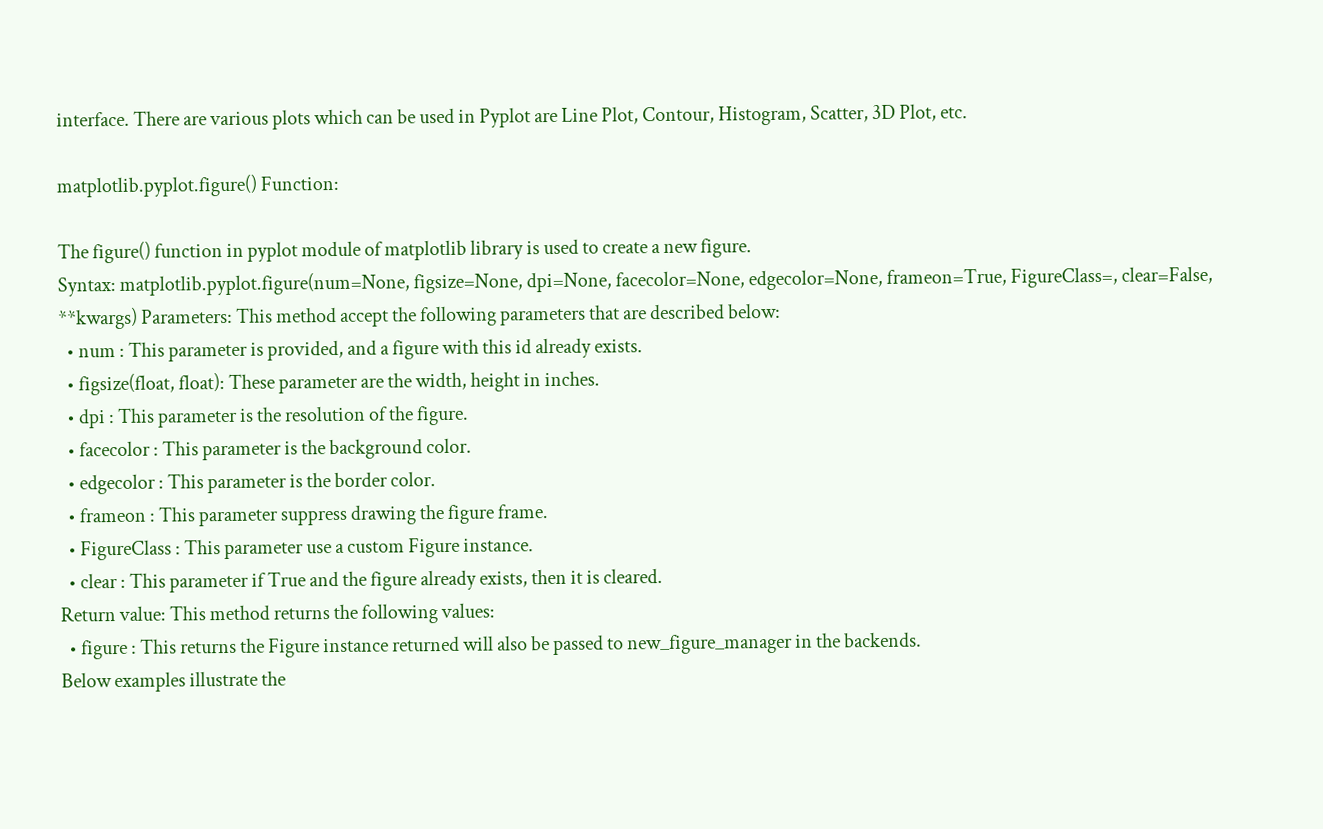interface. There are various plots which can be used in Pyplot are Line Plot, Contour, Histogram, Scatter, 3D Plot, etc.

matplotlib.pyplot.figure() Function:

The figure() function in pyplot module of matplotlib library is used to create a new figure.
Syntax: matplotlib.pyplot.figure(num=None, figsize=None, dpi=None, facecolor=None, edgecolor=None, frameon=True, FigureClass=, clear=False, **kwargs) Parameters: This method accept the following parameters that are described below:
  • num : This parameter is provided, and a figure with this id already exists.
  • figsize(float, float): These parameter are the width, height in inches.
  • dpi : This parameter is the resolution of the figure.
  • facecolor : This parameter is the background color.
  • edgecolor : This parameter is the border color.
  • frameon : This parameter suppress drawing the figure frame.
  • FigureClass : This parameter use a custom Figure instance.
  • clear : This parameter if True and the figure already exists, then it is cleared.
Return value: This method returns the following values:
  • figure : This returns the Figure instance returned will also be passed to new_figure_manager in the backends.
Below examples illustrate the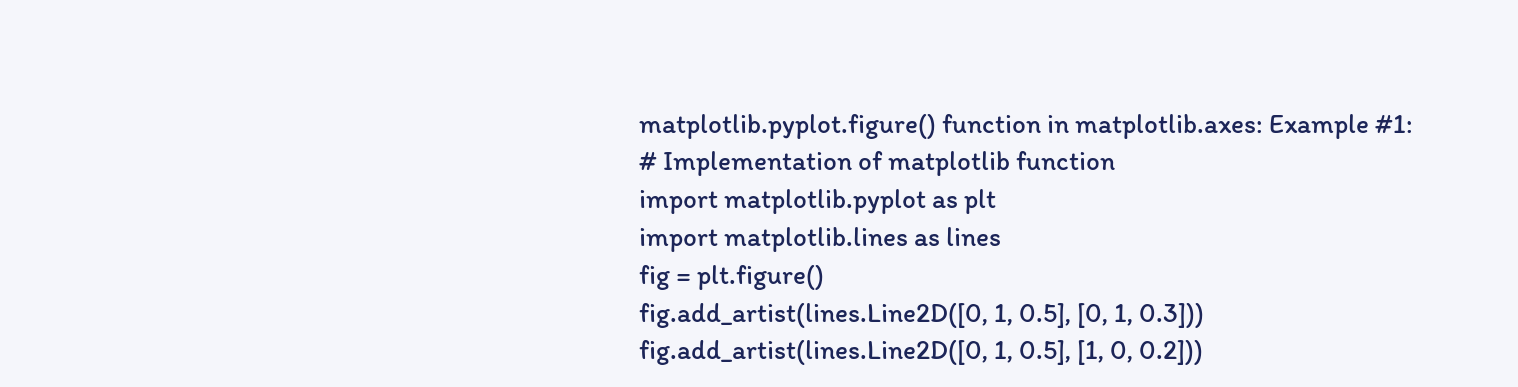matplotlib.pyplot.figure() function in matplotlib.axes: Example #1:
# Implementation of matplotlib function
import matplotlib.pyplot as plt
import matplotlib.lines as lines
fig = plt.figure()
fig.add_artist(lines.Line2D([0, 1, 0.5], [0, 1, 0.3]))
fig.add_artist(lines.Line2D([0, 1, 0.5], [1, 0, 0.2]))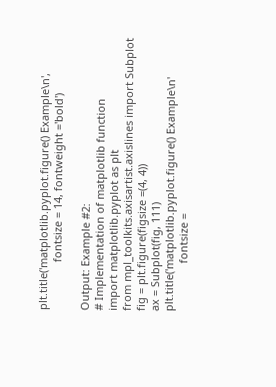plt.title('matplotlib.pyplot.figure() Example\n',
                fontsize = 14, fontweight ='bold')

Output: Example #2:
# Implementation of matplotlib function
import matplotlib.pyplot as plt
from mpl_toolkits.axisartist.axislines import Subplot
fig = plt.figure(figsize =(4, 4))
ax = Subplot(fig, 111)
plt.title('matplotlib.pyplot.figure() Example\n'
                fontsize =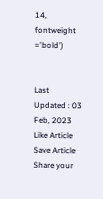14, fontweight ='bold')


Last Updated : 03 Feb, 2023
Like Article
Save Article
Share your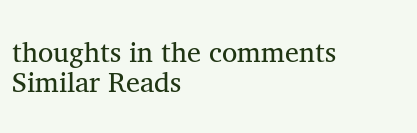thoughts in the comments
Similar Reads